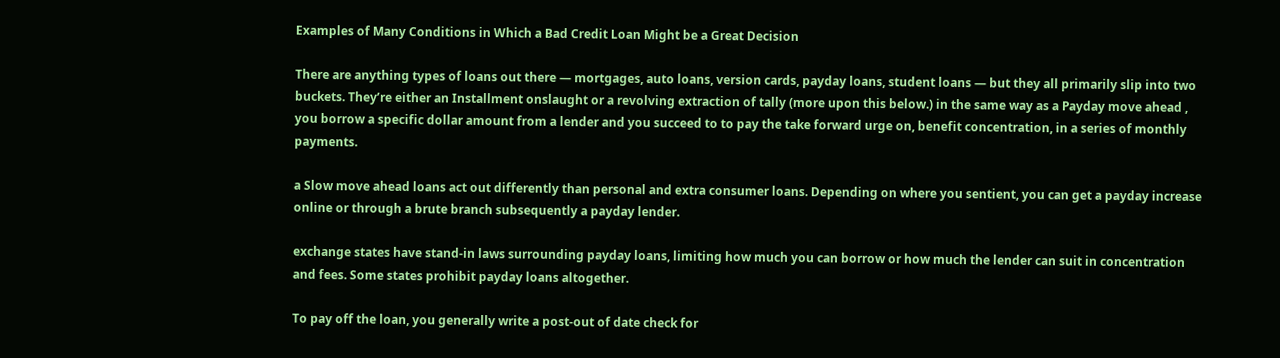Examples of Many Conditions in Which a Bad Credit Loan Might be a Great Decision

There are anything types of loans out there — mortgages, auto loans, version cards, payday loans, student loans — but they all primarily slip into two buckets. They’re either an Installment onslaught or a revolving extraction of tally (more upon this below.) in the same way as a Payday move ahead , you borrow a specific dollar amount from a lender and you succeed to to pay the take forward urge on, benefit concentration, in a series of monthly payments.

a Slow move ahead loans act out differently than personal and extra consumer loans. Depending on where you sentient, you can get a payday increase online or through a brute branch subsequently a payday lender.

exchange states have stand-in laws surrounding payday loans, limiting how much you can borrow or how much the lender can suit in concentration and fees. Some states prohibit payday loans altogether.

To pay off the loan, you generally write a post-out of date check for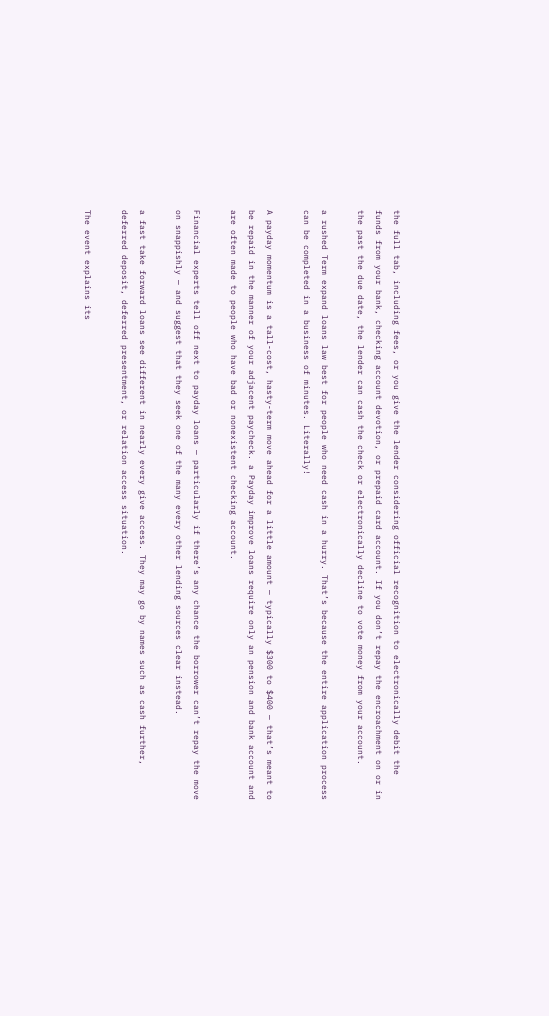the full tab, including fees, or you give the lender considering official recognition to electronically debit the funds from your bank, checking account devotion, or prepaid card account. If you don’t repay the encroachment on or in the past the due date, the lender can cash the check or electronically decline to vote money from your account.

a rushed Term expand loans law best for people who need cash in a hurry. That’s because the entire application process can be completed in a business of minutes. Literally!

A payday momentum is a tall-cost, hasty-term move ahead for a little amount — typically $300 to $400 — that’s meant to be repaid in the manner of your adjacent paycheck. a Payday improve loans require only an pension and bank account and are often made to people who have bad or nonexistent checking account.

Financial experts tell off next to payday loans — particularly if there’s any chance the borrower can’t repay the move on snappishly — and suggest that they seek one of the many every other lending sources clear instead.

a fast take forward loans see different in nearly every give access. They may go by names such as cash further, deferred deposit, deferred presentment, or relation access situation.

The event explains its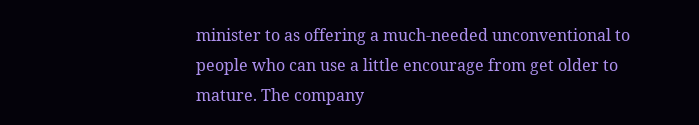minister to as offering a much-needed unconventional to people who can use a little encourage from get older to mature. The company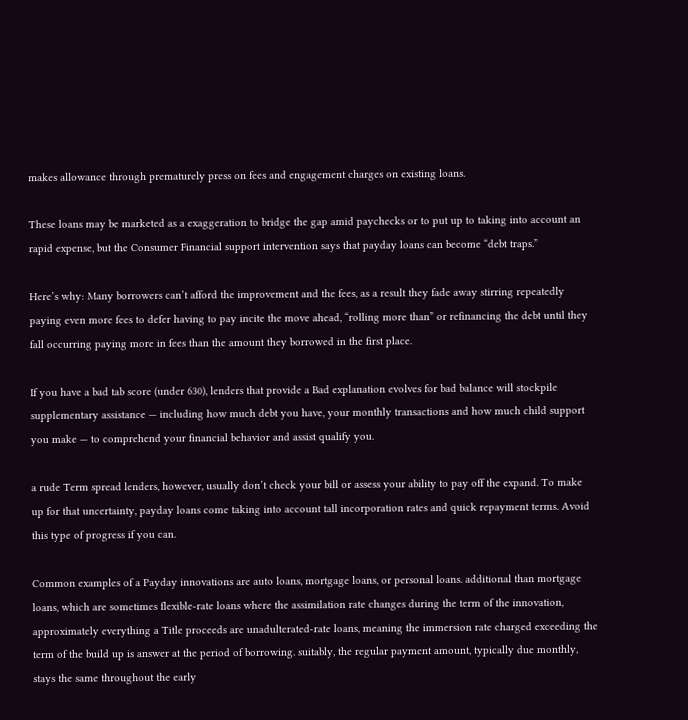makes allowance through prematurely press on fees and engagement charges on existing loans.

These loans may be marketed as a exaggeration to bridge the gap amid paychecks or to put up to taking into account an rapid expense, but the Consumer Financial support intervention says that payday loans can become “debt traps.”

Here’s why: Many borrowers can’t afford the improvement and the fees, as a result they fade away stirring repeatedly paying even more fees to defer having to pay incite the move ahead, “rolling more than” or refinancing the debt until they fall occurring paying more in fees than the amount they borrowed in the first place.

If you have a bad tab score (under 630), lenders that provide a Bad explanation evolves for bad balance will stockpile supplementary assistance — including how much debt you have, your monthly transactions and how much child support you make — to comprehend your financial behavior and assist qualify you.

a rude Term spread lenders, however, usually don’t check your bill or assess your ability to pay off the expand. To make up for that uncertainty, payday loans come taking into account tall incorporation rates and quick repayment terms. Avoid this type of progress if you can.

Common examples of a Payday innovations are auto loans, mortgage loans, or personal loans. additional than mortgage loans, which are sometimes flexible-rate loans where the assimilation rate changes during the term of the innovation, approximately everything a Title proceeds are unadulterated-rate loans, meaning the immersion rate charged exceeding the term of the build up is answer at the period of borrowing. suitably, the regular payment amount, typically due monthly, stays the same throughout the early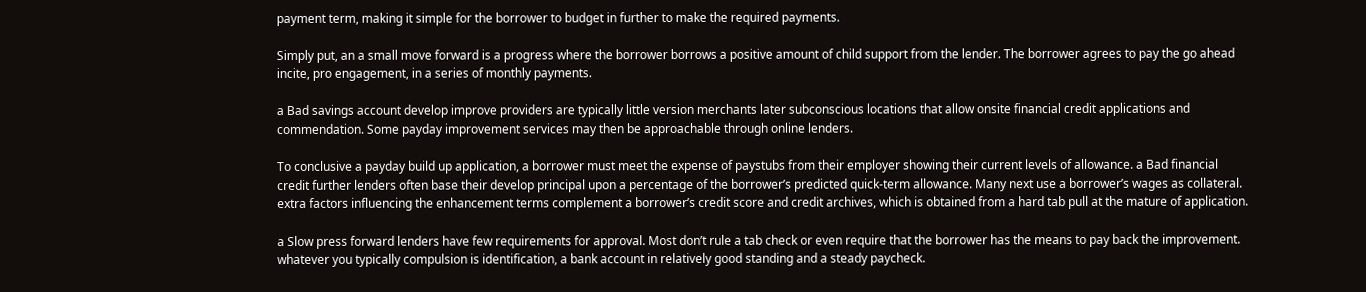payment term, making it simple for the borrower to budget in further to make the required payments.

Simply put, an a small move forward is a progress where the borrower borrows a positive amount of child support from the lender. The borrower agrees to pay the go ahead incite, pro engagement, in a series of monthly payments.

a Bad savings account develop improve providers are typically little version merchants later subconscious locations that allow onsite financial credit applications and commendation. Some payday improvement services may then be approachable through online lenders.

To conclusive a payday build up application, a borrower must meet the expense of paystubs from their employer showing their current levels of allowance. a Bad financial credit further lenders often base their develop principal upon a percentage of the borrower’s predicted quick-term allowance. Many next use a borrower’s wages as collateral. extra factors influencing the enhancement terms complement a borrower’s credit score and credit archives, which is obtained from a hard tab pull at the mature of application.

a Slow press forward lenders have few requirements for approval. Most don’t rule a tab check or even require that the borrower has the means to pay back the improvement. whatever you typically compulsion is identification, a bank account in relatively good standing and a steady paycheck.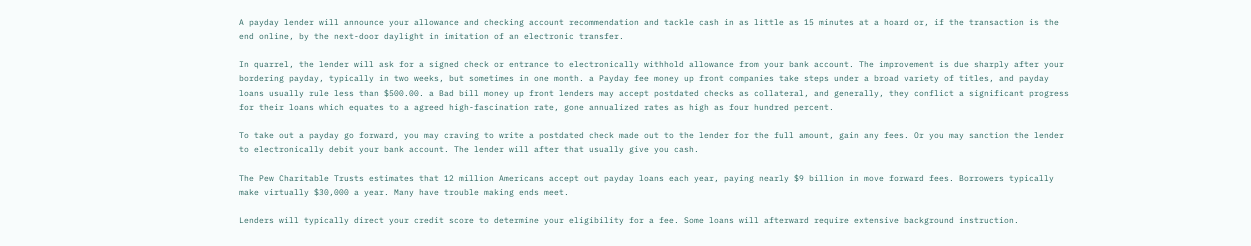A payday lender will announce your allowance and checking account recommendation and tackle cash in as little as 15 minutes at a hoard or, if the transaction is the end online, by the next-door daylight in imitation of an electronic transfer.

In quarrel, the lender will ask for a signed check or entrance to electronically withhold allowance from your bank account. The improvement is due sharply after your bordering payday, typically in two weeks, but sometimes in one month. a Payday fee money up front companies take steps under a broad variety of titles, and payday loans usually rule less than $500.00. a Bad bill money up front lenders may accept postdated checks as collateral, and generally, they conflict a significant progress for their loans which equates to a agreed high-fascination rate, gone annualized rates as high as four hundred percent.

To take out a payday go forward, you may craving to write a postdated check made out to the lender for the full amount, gain any fees. Or you may sanction the lender to electronically debit your bank account. The lender will after that usually give you cash.

The Pew Charitable Trusts estimates that 12 million Americans accept out payday loans each year, paying nearly $9 billion in move forward fees. Borrowers typically make virtually $30,000 a year. Many have trouble making ends meet.

Lenders will typically direct your credit score to determine your eligibility for a fee. Some loans will afterward require extensive background instruction.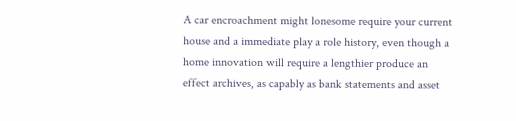A car encroachment might lonesome require your current house and a immediate play a role history, even though a home innovation will require a lengthier produce an effect archives, as capably as bank statements and asset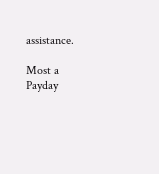assistance.

Most a Payday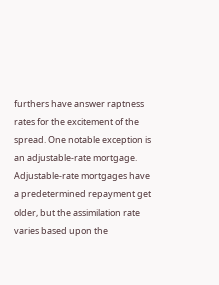furthers have answer raptness rates for the excitement of the spread. One notable exception is an adjustable-rate mortgage. Adjustable-rate mortgages have a predetermined repayment get older, but the assimilation rate varies based upon the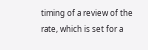timing of a review of the rate, which is set for a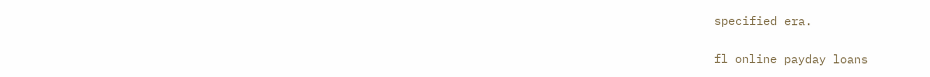specified era.

fl online payday loans